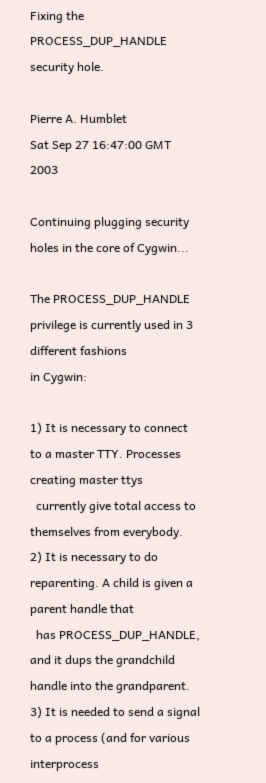Fixing the PROCESS_DUP_HANDLE security hole.

Pierre A. Humblet
Sat Sep 27 16:47:00 GMT 2003

Continuing plugging security holes in the core of Cygwin...

The PROCESS_DUP_HANDLE privilege is currently used in 3 different fashions
in Cygwin:

1) It is necessary to connect to a master TTY. Processes creating master ttys
  currently give total access to themselves from everybody.
2) It is necessary to do reparenting. A child is given a parent handle that
  has PROCESS_DUP_HANDLE, and it dups the grandchild handle into the grandparent.
3) It is needed to send a signal to a process (and for various interprocess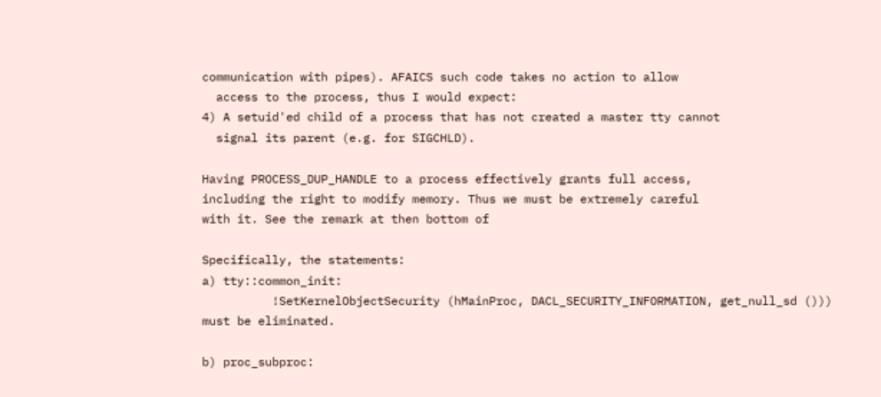communication with pipes). AFAICS such code takes no action to allow
  access to the process, thus I would expect:
4) A setuid'ed child of a process that has not created a master tty cannot
  signal its parent (e.g. for SIGCHLD).

Having PROCESS_DUP_HANDLE to a process effectively grants full access,
including the right to modify memory. Thus we must be extremely careful
with it. See the remark at then bottom of

Specifically, the statements:
a) tty::common_init:
          !SetKernelObjectSecurity (hMainProc, DACL_SECURITY_INFORMATION, get_null_sd ()))
must be eliminated.

b) proc_subproc: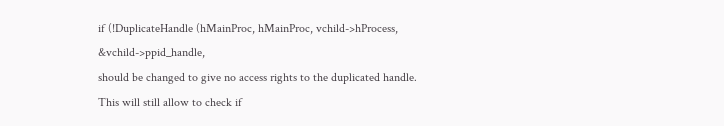if (!DuplicateHandle (hMainProc, hMainProc, vchild->hProcess, &vchild->ppid_handle,
should be changed to give no access rights to the duplicated handle.
This will still allow to check if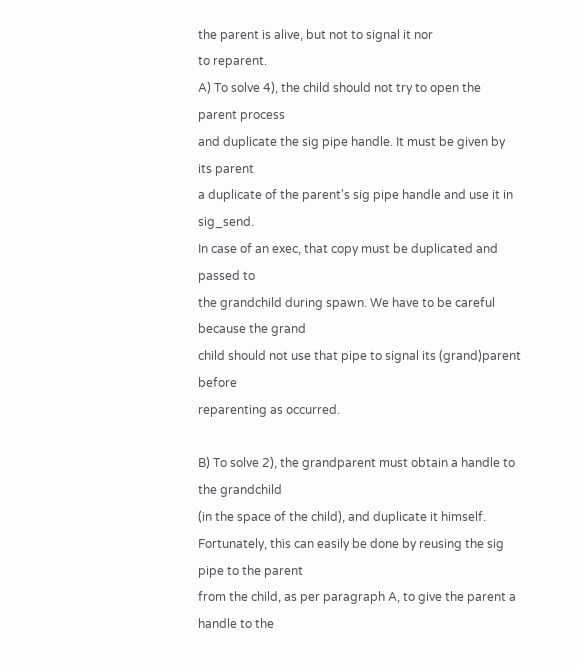the parent is alive, but not to signal it nor
to reparent.
A) To solve 4), the child should not try to open the parent process
and duplicate the sig pipe handle. It must be given by its parent
a duplicate of the parent's sig pipe handle and use it in sig_send.
In case of an exec, that copy must be duplicated and passed to
the grandchild during spawn. We have to be careful because the grand
child should not use that pipe to signal its (grand)parent before
reparenting as occurred.

B) To solve 2), the grandparent must obtain a handle to the grandchild
(in the space of the child), and duplicate it himself.
Fortunately, this can easily be done by reusing the sig pipe to the parent
from the child, as per paragraph A, to give the parent a handle to the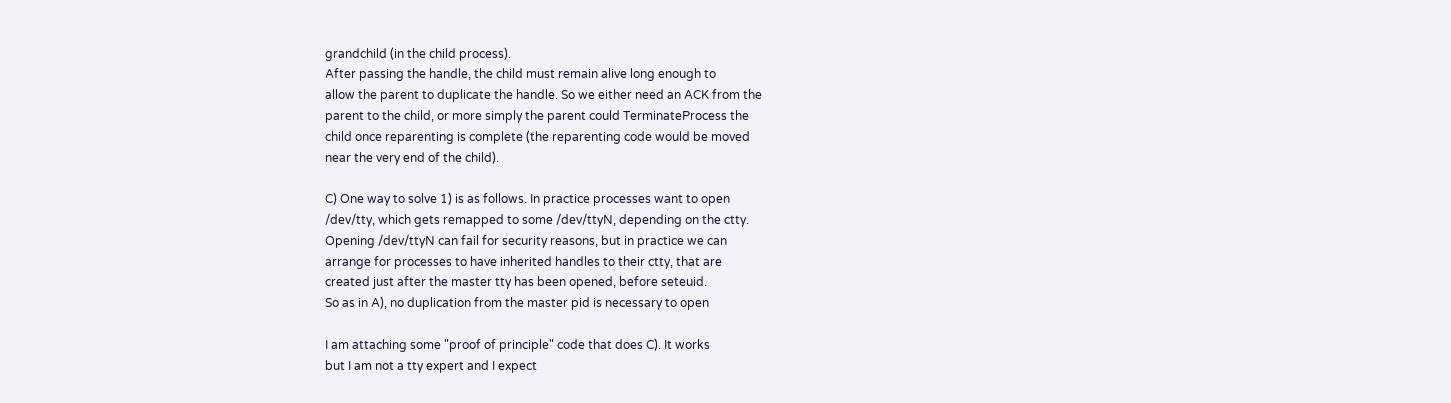grandchild (in the child process).
After passing the handle, the child must remain alive long enough to
allow the parent to duplicate the handle. So we either need an ACK from the
parent to the child, or more simply the parent could TerminateProcess the
child once reparenting is complete (the reparenting code would be moved
near the very end of the child).

C) One way to solve 1) is as follows. In practice processes want to open
/dev/tty, which gets remapped to some /dev/ttyN, depending on the ctty.
Opening /dev/ttyN can fail for security reasons, but in practice we can
arrange for processes to have inherited handles to their ctty, that are
created just after the master tty has been opened, before seteuid.
So as in A), no duplication from the master pid is necessary to open

I am attaching some "proof of principle" code that does C). It works
but I am not a tty expert and I expect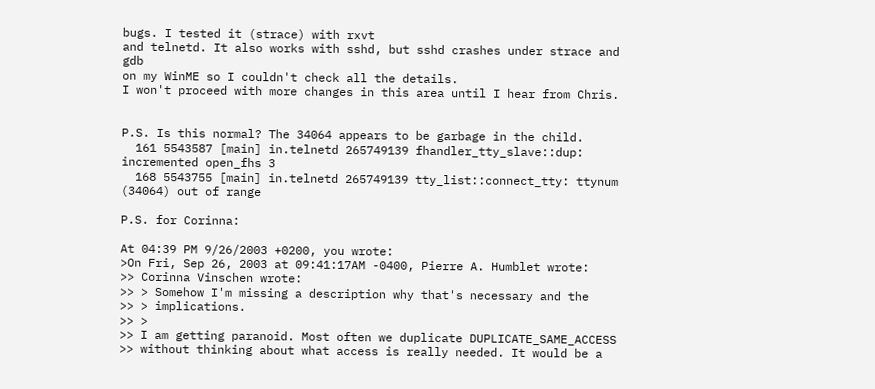bugs. I tested it (strace) with rxvt
and telnetd. It also works with sshd, but sshd crashes under strace and gdb
on my WinME so I couldn't check all the details.
I won't proceed with more changes in this area until I hear from Chris.


P.S. Is this normal? The 34064 appears to be garbage in the child.
  161 5543587 [main] in.telnetd 265749139 fhandler_tty_slave::dup: incremented open_fhs 3
  168 5543755 [main] in.telnetd 265749139 tty_list::connect_tty: ttynum (34064) out of range

P.S. for Corinna:

At 04:39 PM 9/26/2003 +0200, you wrote:
>On Fri, Sep 26, 2003 at 09:41:17AM -0400, Pierre A. Humblet wrote:
>> Corinna Vinschen wrote:
>> > Somehow I'm missing a description why that's necessary and the
>> > implications.
>> >
>> I am getting paranoid. Most often we duplicate DUPLICATE_SAME_ACCESS
>> without thinking about what access is really needed. It would be a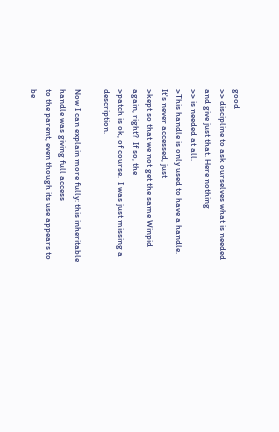good
>> discipline to ask ourselves what is needed and give just that. Here nothing
>> is needed at all.
>This handle is only used to have a handle.  It's never accessed, just
>kept so that we not get the same Winpid again, right?  If so, the
>patch is ok, of course.  I was just missing a description.

Now I can explain more fully: this inheritable handle was giving full access
to the parent, even though its use appears to be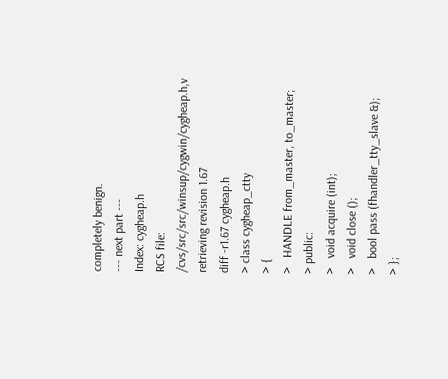completely benign.
--- next part ---
Index: cygheap.h
RCS file: /cvs/src/src/winsup/cygwin/cygheap.h,v
retrieving revision 1.67
diff -r1.67 cygheap.h
> class cygheap_ctty
> {
>   HANDLE from_master, to_master;
> public:
>   void acquire (int);
>   void close ();
>   bool pass (fhandler_tty_slave &);
> };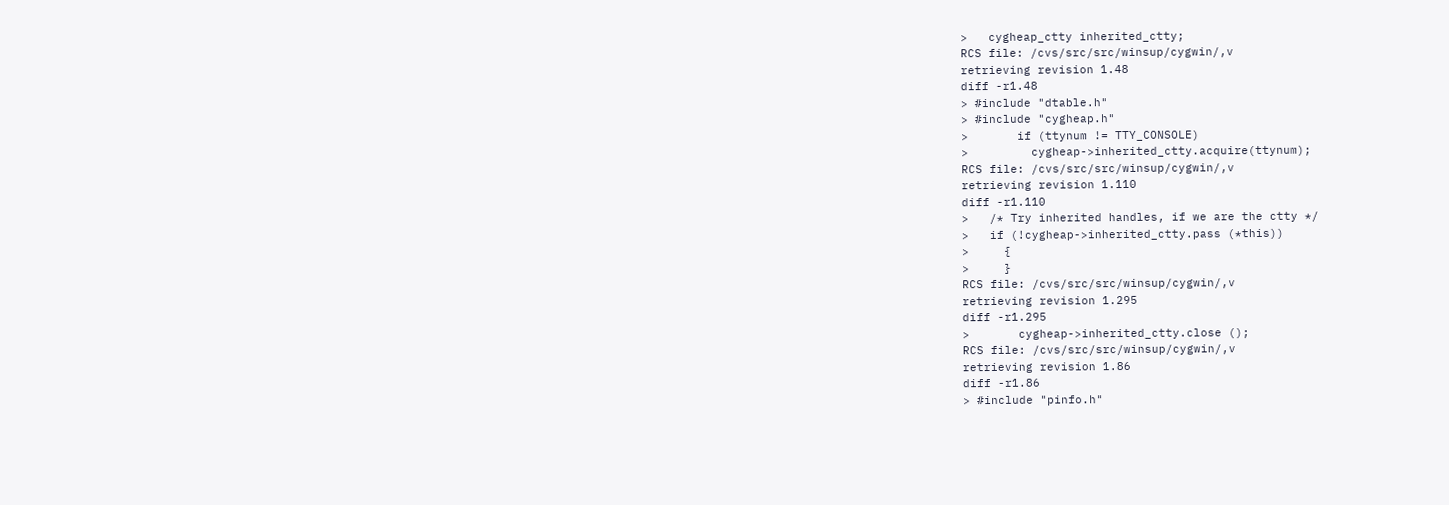>   cygheap_ctty inherited_ctty;
RCS file: /cvs/src/src/winsup/cygwin/,v
retrieving revision 1.48
diff -r1.48
> #include "dtable.h"
> #include "cygheap.h"
>       if (ttynum != TTY_CONSOLE)
>         cygheap->inherited_ctty.acquire(ttynum);
RCS file: /cvs/src/src/winsup/cygwin/,v
retrieving revision 1.110
diff -r1.110
>   /* Try inherited handles, if we are the ctty */
>   if (!cygheap->inherited_ctty.pass (*this))
>     {
>     }
RCS file: /cvs/src/src/winsup/cygwin/,v
retrieving revision 1.295
diff -r1.295
>       cygheap->inherited_ctty.close ();
RCS file: /cvs/src/src/winsup/cygwin/,v
retrieving revision 1.86
diff -r1.86
> #include "pinfo.h"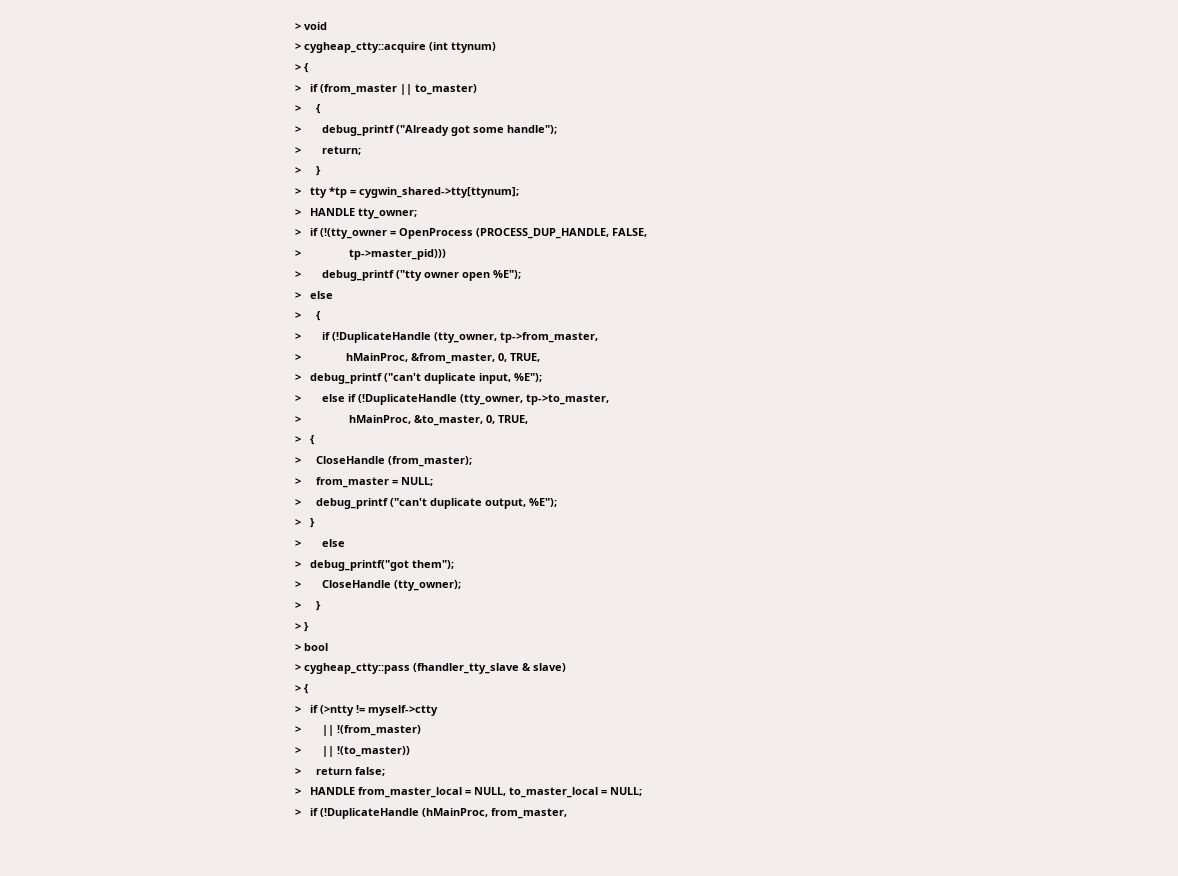> void
> cygheap_ctty::acquire (int ttynum)
> {
>   if (from_master || to_master)
>     {
>       debug_printf ("Already got some handle");
>       return;
>     }
>   tty *tp = cygwin_shared->tty[ttynum];
>   HANDLE tty_owner;
>   if (!(tty_owner = OpenProcess (PROCESS_DUP_HANDLE, FALSE,
>                tp->master_pid)))
>       debug_printf ("tty owner open %E");
>   else
>     {
>       if (!DuplicateHandle (tty_owner, tp->from_master,
>               hMainProc, &from_master, 0, TRUE,
>   debug_printf ("can't duplicate input, %E");
>       else if (!DuplicateHandle (tty_owner, tp->to_master,
>                hMainProc, &to_master, 0, TRUE,
>   {
>     CloseHandle (from_master);
>     from_master = NULL;
>     debug_printf ("can't duplicate output, %E");
>   }
>       else
>   debug_printf("got them");
>       CloseHandle (tty_owner);
>     }
> }
> bool
> cygheap_ctty::pass (fhandler_tty_slave & slave)
> {
>   if (>ntty != myself->ctty
>       || !(from_master)
>       || !(to_master))
>     return false;
>   HANDLE from_master_local = NULL, to_master_local = NULL;
>   if (!DuplicateHandle (hMainProc, from_master,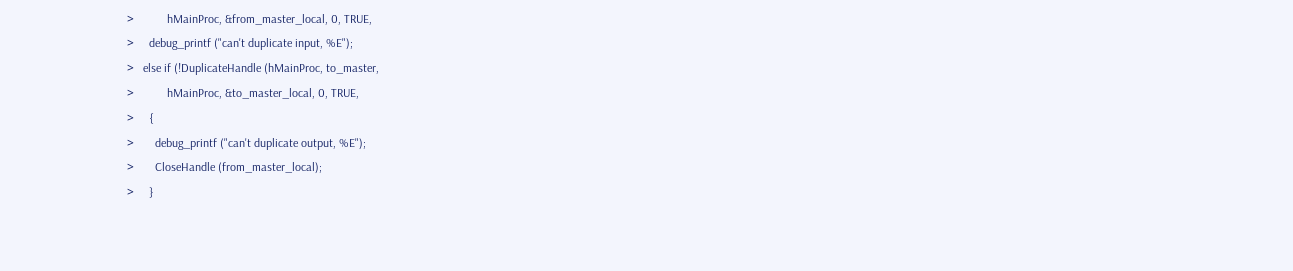>           hMainProc, &from_master_local, 0, TRUE,
>     debug_printf ("can't duplicate input, %E");
>   else if (!DuplicateHandle (hMainProc, to_master,
>           hMainProc, &to_master_local, 0, TRUE,
>     {
>       debug_printf ("can't duplicate output, %E");
>       CloseHandle (from_master_local);
>     }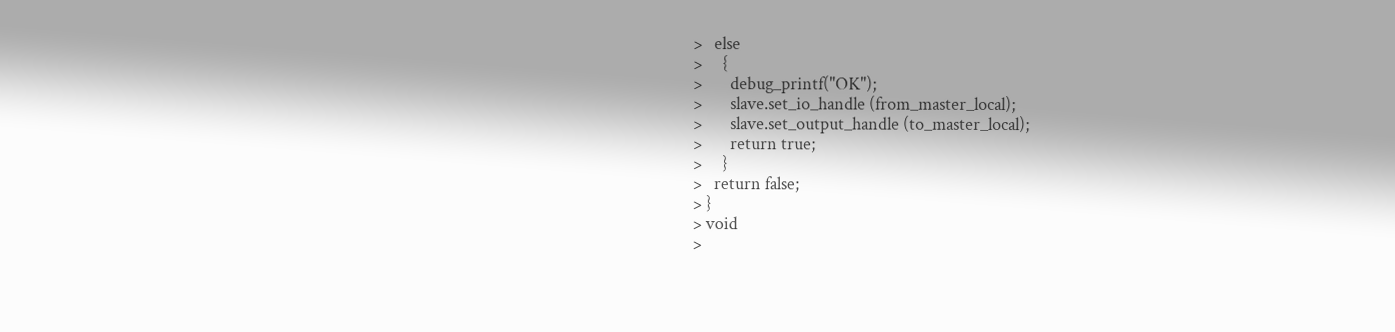>   else
>     {
>       debug_printf("OK");
>       slave.set_io_handle (from_master_local);
>       slave.set_output_handle (to_master_local);
>       return true;
>     }
>   return false;
> }
> void
>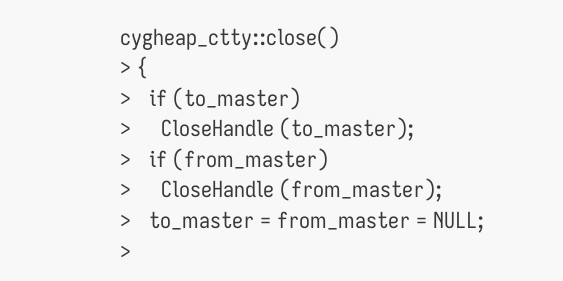cygheap_ctty::close()
> {
>   if (to_master)
>     CloseHandle (to_master);
>   if (from_master)
>     CloseHandle (from_master);
>   to_master = from_master = NULL;
>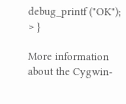debug_printf ("OK");
> }

More information about the Cygwin-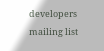developers mailing list